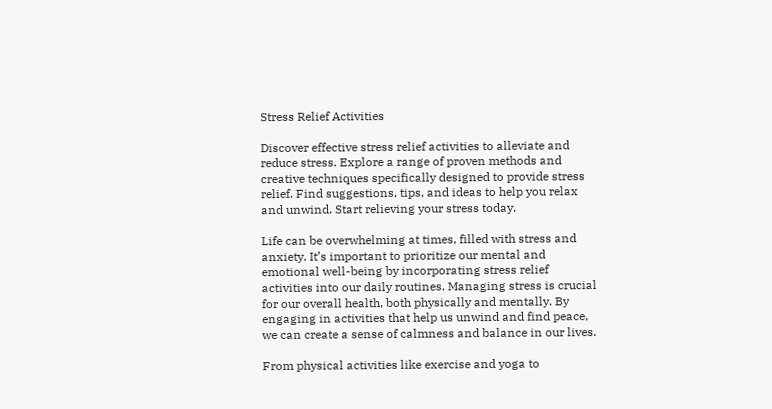Stress Relief Activities

Discover effective stress relief activities to alleviate and reduce stress. Explore a range of proven methods and creative techniques specifically designed to provide stress relief. Find suggestions, tips, and ideas to help you relax and unwind. Start relieving your stress today.

Life can be overwhelming at times, filled with stress and anxiety. It’s important to prioritize our mental and emotional well-being by incorporating stress relief activities into our daily routines. Managing stress is crucial for our overall health, both physically and mentally. By engaging in activities that help us unwind and find peace, we can create a sense of calmness and balance in our lives.

From physical activities like exercise and yoga to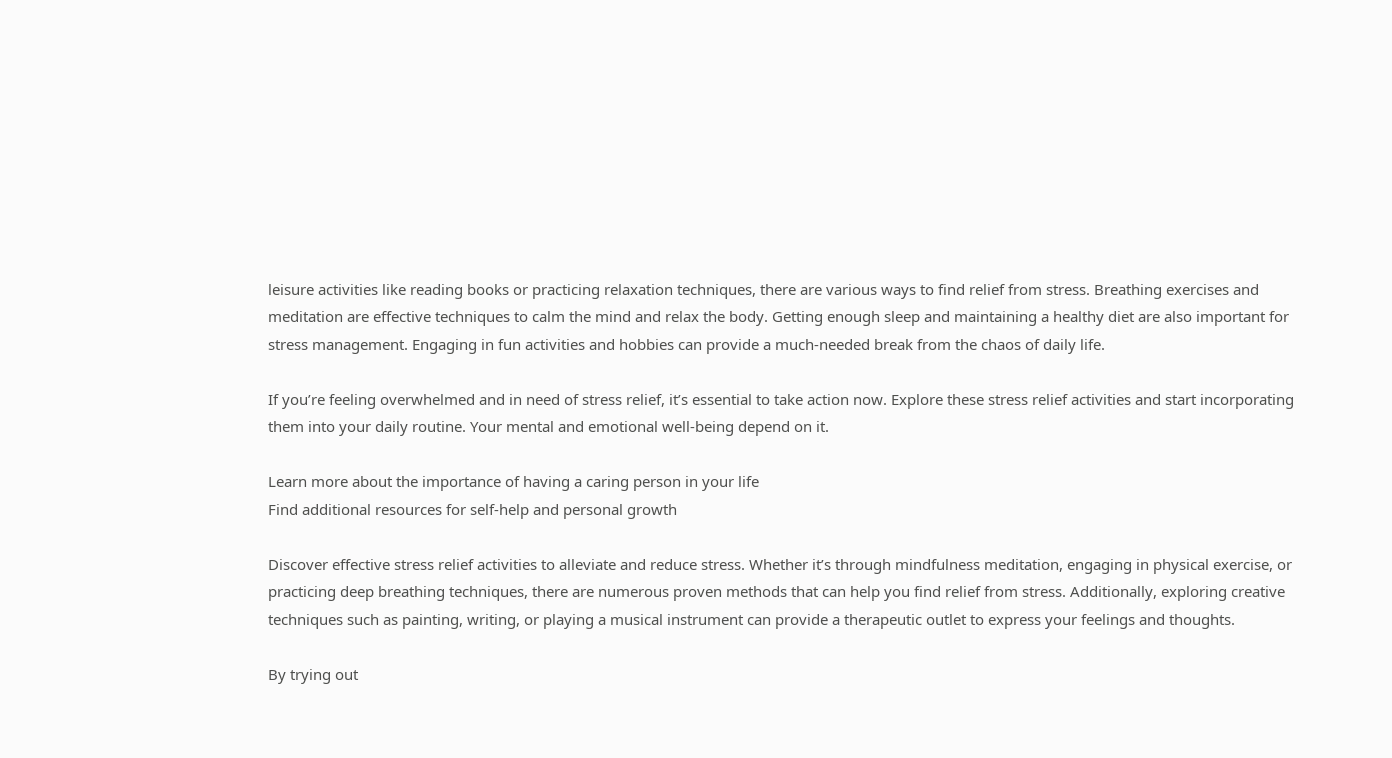leisure activities like reading books or practicing relaxation techniques, there are various ways to find relief from stress. Breathing exercises and meditation are effective techniques to calm the mind and relax the body. Getting enough sleep and maintaining a healthy diet are also important for stress management. Engaging in fun activities and hobbies can provide a much-needed break from the chaos of daily life.

If you’re feeling overwhelmed and in need of stress relief, it’s essential to take action now. Explore these stress relief activities and start incorporating them into your daily routine. Your mental and emotional well-being depend on it.

Learn more about the importance of having a caring person in your life
Find additional resources for self-help and personal growth

Discover effective stress relief activities to alleviate and reduce stress. Whether it’s through mindfulness meditation, engaging in physical exercise, or practicing deep breathing techniques, there are numerous proven methods that can help you find relief from stress. Additionally, exploring creative techniques such as painting, writing, or playing a musical instrument can provide a therapeutic outlet to express your feelings and thoughts.

By trying out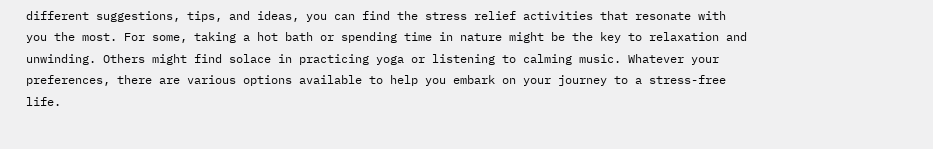different suggestions, tips, and ideas, you can find the stress relief activities that resonate with you the most. For some, taking a hot bath or spending time in nature might be the key to relaxation and unwinding. Others might find solace in practicing yoga or listening to calming music. Whatever your preferences, there are various options available to help you embark on your journey to a stress-free life.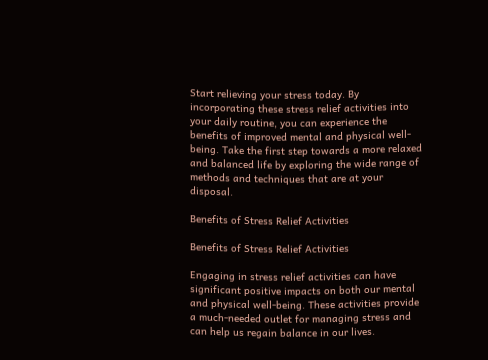Start relieving your stress today. By incorporating these stress relief activities into your daily routine, you can experience the benefits of improved mental and physical well-being. Take the first step towards a more relaxed and balanced life by exploring the wide range of methods and techniques that are at your disposal.

Benefits of Stress Relief Activities

Benefits of Stress Relief Activities

Engaging in stress relief activities can have significant positive impacts on both our mental and physical well-being. These activities provide a much-needed outlet for managing stress and can help us regain balance in our lives.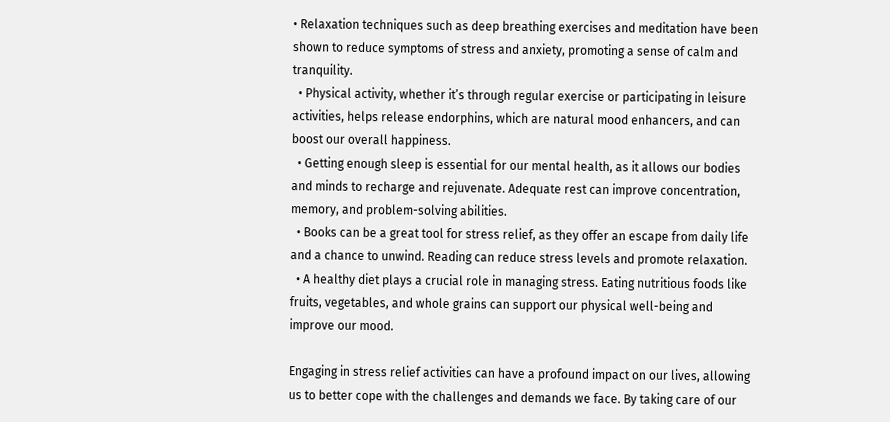• Relaxation techniques such as deep breathing exercises and meditation have been shown to reduce symptoms of stress and anxiety, promoting a sense of calm and tranquility.
  • Physical activity, whether it’s through regular exercise or participating in leisure activities, helps release endorphins, which are natural mood enhancers, and can boost our overall happiness.
  • Getting enough sleep is essential for our mental health, as it allows our bodies and minds to recharge and rejuvenate. Adequate rest can improve concentration, memory, and problem-solving abilities.
  • Books can be a great tool for stress relief, as they offer an escape from daily life and a chance to unwind. Reading can reduce stress levels and promote relaxation.
  • A healthy diet plays a crucial role in managing stress. Eating nutritious foods like fruits, vegetables, and whole grains can support our physical well-being and improve our mood.

Engaging in stress relief activities can have a profound impact on our lives, allowing us to better cope with the challenges and demands we face. By taking care of our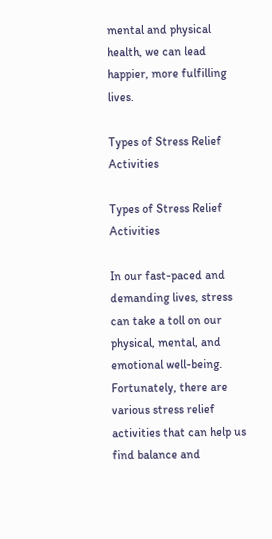mental and physical health, we can lead happier, more fulfilling lives.

Types of Stress Relief Activities

Types of Stress Relief Activities

In our fast-paced and demanding lives, stress can take a toll on our physical, mental, and emotional well-being. Fortunately, there are various stress relief activities that can help us find balance and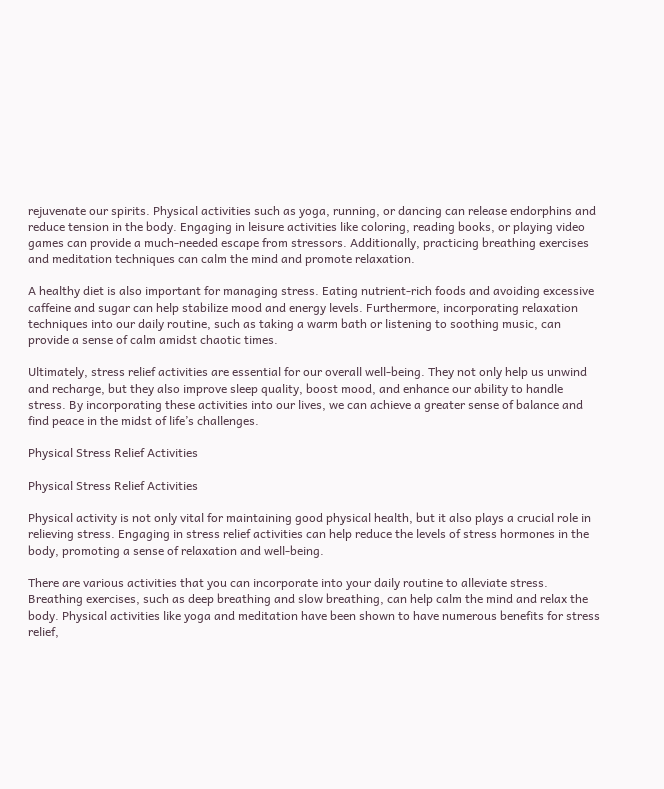rejuvenate our spirits. Physical activities such as yoga, running, or dancing can release endorphins and reduce tension in the body. Engaging in leisure activities like coloring, reading books, or playing video games can provide a much-needed escape from stressors. Additionally, practicing breathing exercises and meditation techniques can calm the mind and promote relaxation.

A healthy diet is also important for managing stress. Eating nutrient-rich foods and avoiding excessive caffeine and sugar can help stabilize mood and energy levels. Furthermore, incorporating relaxation techniques into our daily routine, such as taking a warm bath or listening to soothing music, can provide a sense of calm amidst chaotic times.

Ultimately, stress relief activities are essential for our overall well-being. They not only help us unwind and recharge, but they also improve sleep quality, boost mood, and enhance our ability to handle stress. By incorporating these activities into our lives, we can achieve a greater sense of balance and find peace in the midst of life’s challenges.

Physical Stress Relief Activities

Physical Stress Relief Activities

Physical activity is not only vital for maintaining good physical health, but it also plays a crucial role in relieving stress. Engaging in stress relief activities can help reduce the levels of stress hormones in the body, promoting a sense of relaxation and well-being.

There are various activities that you can incorporate into your daily routine to alleviate stress. Breathing exercises, such as deep breathing and slow breathing, can help calm the mind and relax the body. Physical activities like yoga and meditation have been shown to have numerous benefits for stress relief,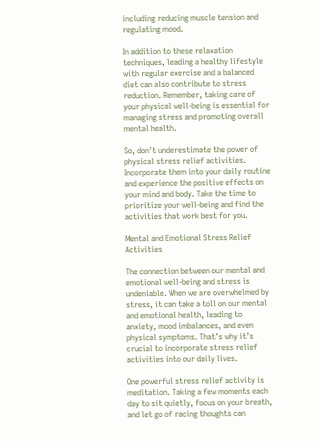including reducing muscle tension and regulating mood.

In addition to these relaxation techniques, leading a healthy lifestyle with regular exercise and a balanced diet can also contribute to stress reduction. Remember, taking care of your physical well-being is essential for managing stress and promoting overall mental health.

So, don’t underestimate the power of physical stress relief activities. Incorporate them into your daily routine and experience the positive effects on your mind and body. Take the time to prioritize your well-being and find the activities that work best for you.

Mental and Emotional Stress Relief Activities

The connection between our mental and emotional well-being and stress is undeniable. When we are overwhelmed by stress, it can take a toll on our mental and emotional health, leading to anxiety, mood imbalances, and even physical symptoms. That’s why it’s crucial to incorporate stress relief activities into our daily lives.

One powerful stress relief activity is meditation. Taking a few moments each day to sit quietly, focus on your breath, and let go of racing thoughts can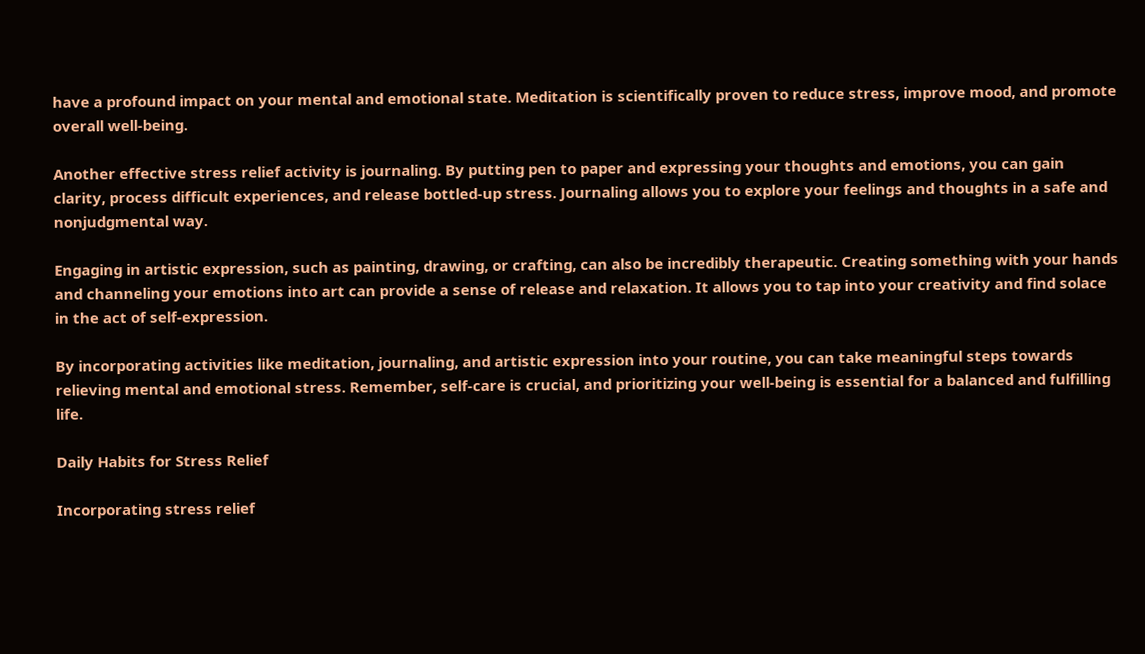have a profound impact on your mental and emotional state. Meditation is scientifically proven to reduce stress, improve mood, and promote overall well-being.

Another effective stress relief activity is journaling. By putting pen to paper and expressing your thoughts and emotions, you can gain clarity, process difficult experiences, and release bottled-up stress. Journaling allows you to explore your feelings and thoughts in a safe and nonjudgmental way.

Engaging in artistic expression, such as painting, drawing, or crafting, can also be incredibly therapeutic. Creating something with your hands and channeling your emotions into art can provide a sense of release and relaxation. It allows you to tap into your creativity and find solace in the act of self-expression.

By incorporating activities like meditation, journaling, and artistic expression into your routine, you can take meaningful steps towards relieving mental and emotional stress. Remember, self-care is crucial, and prioritizing your well-being is essential for a balanced and fulfilling life.

Daily Habits for Stress Relief

Incorporating stress relief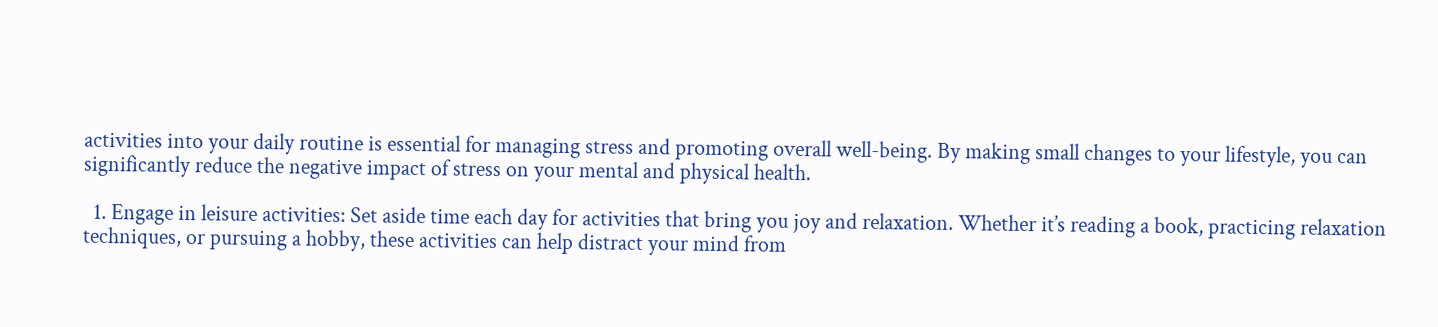activities into your daily routine is essential for managing stress and promoting overall well-being. By making small changes to your lifestyle, you can significantly reduce the negative impact of stress on your mental and physical health.

  1. Engage in leisure activities: Set aside time each day for activities that bring you joy and relaxation. Whether it’s reading a book, practicing relaxation techniques, or pursuing a hobby, these activities can help distract your mind from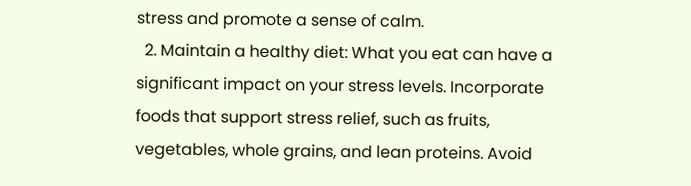stress and promote a sense of calm.
  2. Maintain a healthy diet: What you eat can have a significant impact on your stress levels. Incorporate foods that support stress relief, such as fruits, vegetables, whole grains, and lean proteins. Avoid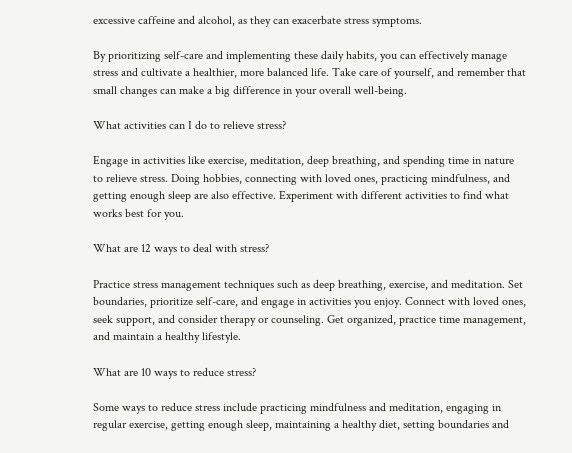excessive caffeine and alcohol, as they can exacerbate stress symptoms.

By prioritizing self-care and implementing these daily habits, you can effectively manage stress and cultivate a healthier, more balanced life. Take care of yourself, and remember that small changes can make a big difference in your overall well-being.

What activities can I do to relieve stress?

Engage in activities like exercise, meditation, deep breathing, and spending time in nature to relieve stress. Doing hobbies, connecting with loved ones, practicing mindfulness, and getting enough sleep are also effective. Experiment with different activities to find what works best for you.

What are 12 ways to deal with stress?

Practice stress management techniques such as deep breathing, exercise, and meditation. Set boundaries, prioritize self-care, and engage in activities you enjoy. Connect with loved ones, seek support, and consider therapy or counseling. Get organized, practice time management, and maintain a healthy lifestyle.

What are 10 ways to reduce stress?

Some ways to reduce stress include practicing mindfulness and meditation, engaging in regular exercise, getting enough sleep, maintaining a healthy diet, setting boundaries and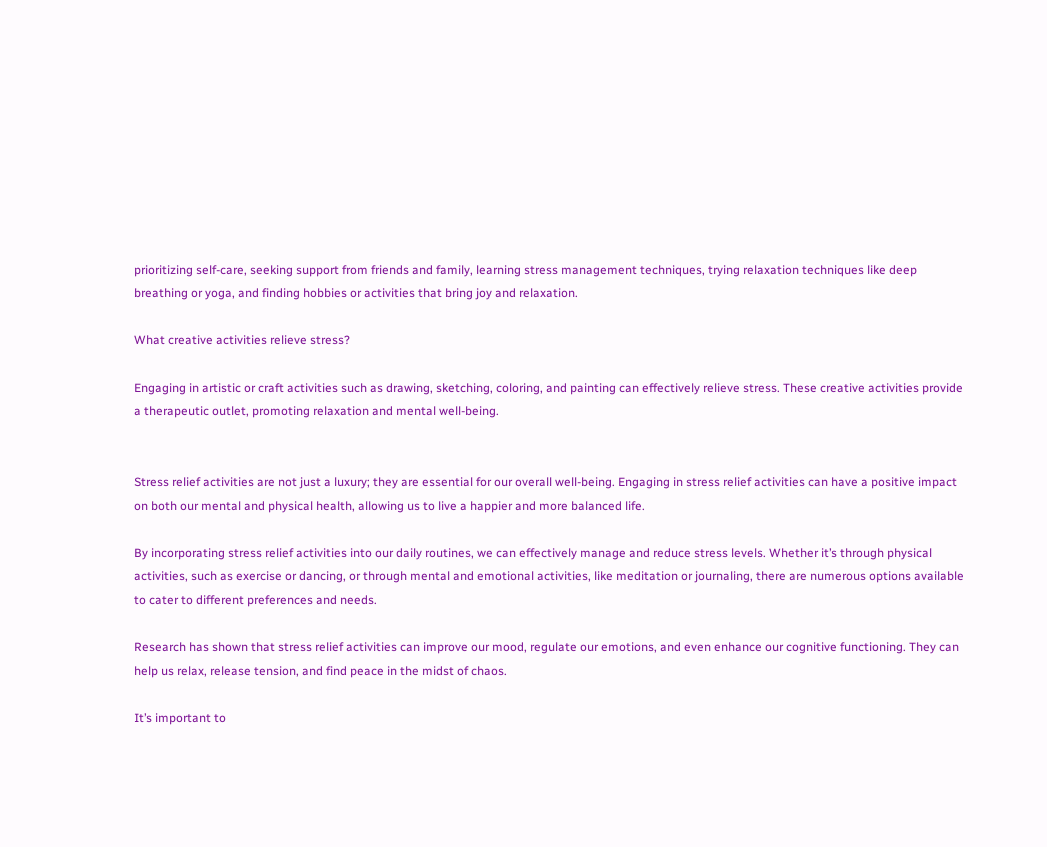prioritizing self-care, seeking support from friends and family, learning stress management techniques, trying relaxation techniques like deep breathing or yoga, and finding hobbies or activities that bring joy and relaxation.

What creative activities relieve stress?

Engaging in artistic or craft activities such as drawing, sketching, coloring, and painting can effectively relieve stress. These creative activities provide a therapeutic outlet, promoting relaxation and mental well-being.


Stress relief activities are not just a luxury; they are essential for our overall well-being. Engaging in stress relief activities can have a positive impact on both our mental and physical health, allowing us to live a happier and more balanced life.

By incorporating stress relief activities into our daily routines, we can effectively manage and reduce stress levels. Whether it’s through physical activities, such as exercise or dancing, or through mental and emotional activities, like meditation or journaling, there are numerous options available to cater to different preferences and needs.

Research has shown that stress relief activities can improve our mood, regulate our emotions, and even enhance our cognitive functioning. They can help us relax, release tension, and find peace in the midst of chaos.

It’s important to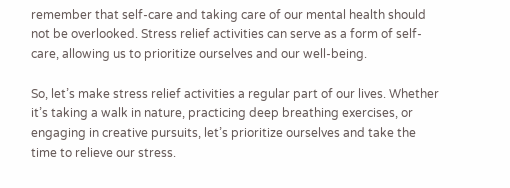remember that self-care and taking care of our mental health should not be overlooked. Stress relief activities can serve as a form of self-care, allowing us to prioritize ourselves and our well-being.

So, let’s make stress relief activities a regular part of our lives. Whether it’s taking a walk in nature, practicing deep breathing exercises, or engaging in creative pursuits, let’s prioritize ourselves and take the time to relieve our stress.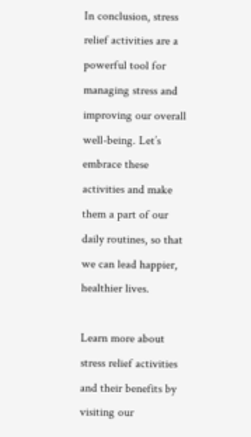In conclusion, stress relief activities are a powerful tool for managing stress and improving our overall well-being. Let’s embrace these activities and make them a part of our daily routines, so that we can lead happier, healthier lives.

Learn more about stress relief activities and their benefits by visiting our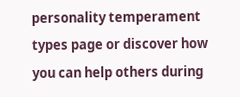personality temperament types page or discover how you can help others during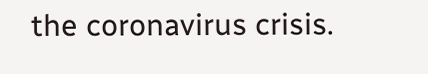the coronavirus crisis.